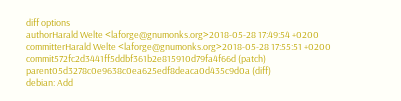diff options
authorHarald Welte <laforge@gnumonks.org>2018-05-28 17:49:54 +0200
committerHarald Welte <laforge@gnumonks.org>2018-05-28 17:55:51 +0200
commit572fc2d3441ff5ddbf361b2e815910d79fa4f66d (patch)
parent05d3278c0e9638c0ea625edf8deaca0d435c9d0a (diff)
debian: Add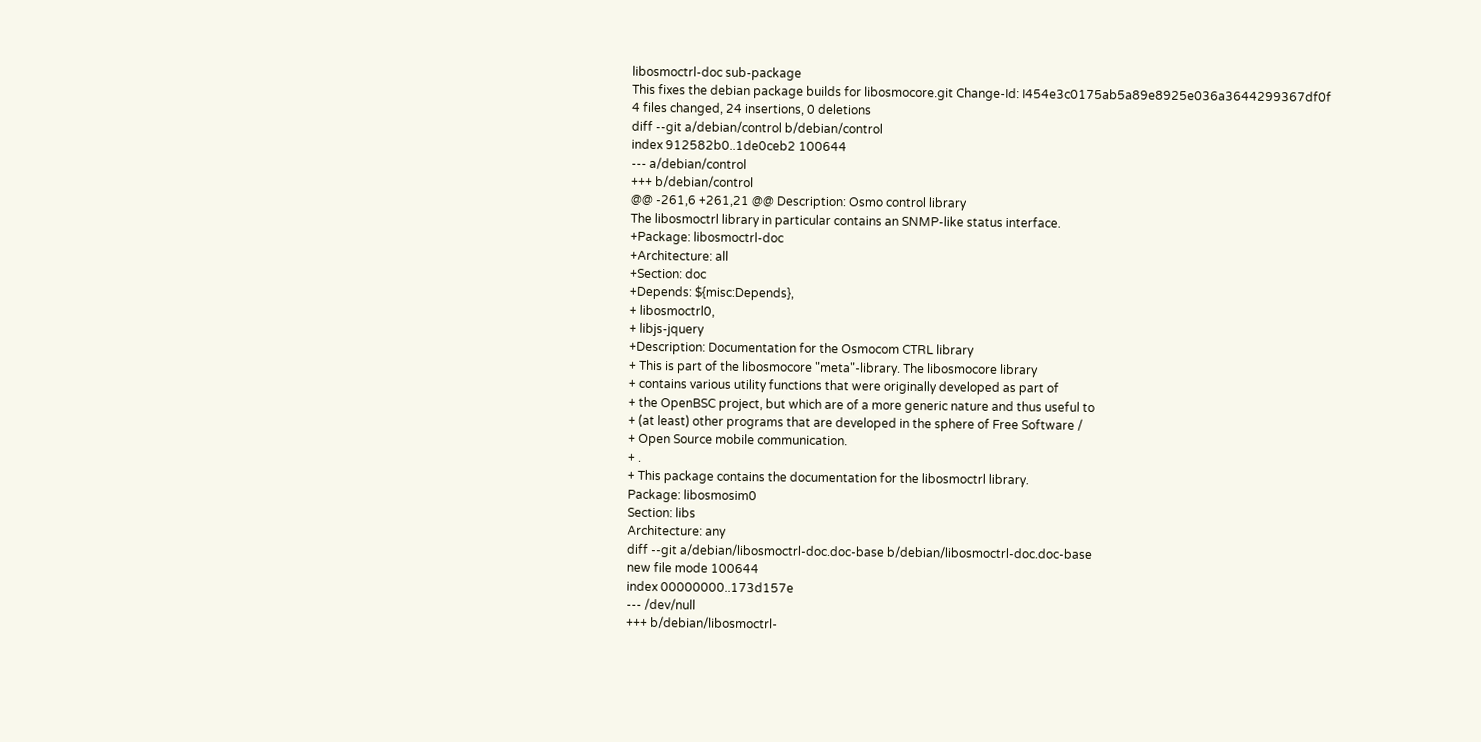libosmoctrl-doc sub-package
This fixes the debian package builds for libosmocore.git Change-Id: I454e3c0175ab5a89e8925e036a3644299367df0f
4 files changed, 24 insertions, 0 deletions
diff --git a/debian/control b/debian/control
index 912582b0..1de0ceb2 100644
--- a/debian/control
+++ b/debian/control
@@ -261,6 +261,21 @@ Description: Osmo control library
The libosmoctrl library in particular contains an SNMP-like status interface.
+Package: libosmoctrl-doc
+Architecture: all
+Section: doc
+Depends: ${misc:Depends},
+ libosmoctrl0,
+ libjs-jquery
+Description: Documentation for the Osmocom CTRL library
+ This is part of the libosmocore "meta"-library. The libosmocore library
+ contains various utility functions that were originally developed as part of
+ the OpenBSC project, but which are of a more generic nature and thus useful to
+ (at least) other programs that are developed in the sphere of Free Software /
+ Open Source mobile communication.
+ .
+ This package contains the documentation for the libosmoctrl library.
Package: libosmosim0
Section: libs
Architecture: any
diff --git a/debian/libosmoctrl-doc.doc-base b/debian/libosmoctrl-doc.doc-base
new file mode 100644
index 00000000..173d157e
--- /dev/null
+++ b/debian/libosmoctrl-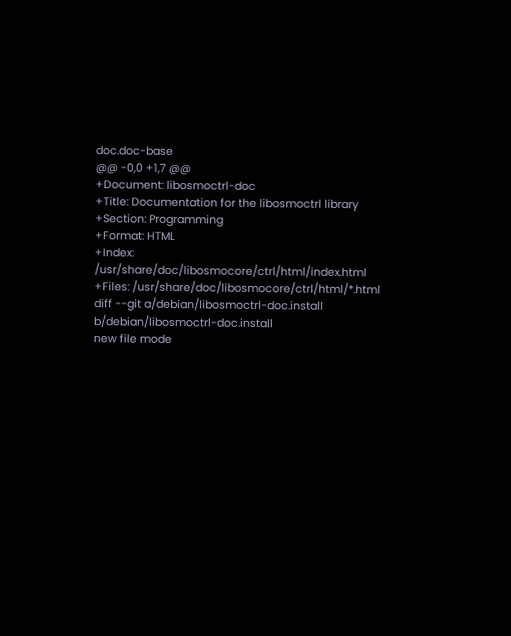doc.doc-base
@@ -0,0 +1,7 @@
+Document: libosmoctrl-doc
+Title: Documentation for the libosmoctrl library
+Section: Programming
+Format: HTML
+Index: /usr/share/doc/libosmocore/ctrl/html/index.html
+Files: /usr/share/doc/libosmocore/ctrl/html/*.html
diff --git a/debian/libosmoctrl-doc.install b/debian/libosmoctrl-doc.install
new file mode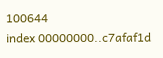100644
index 00000000..c7afaf1d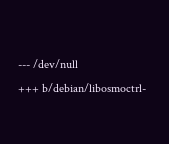--- /dev/null
+++ b/debian/libosmoctrl-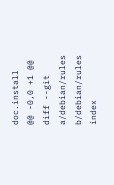doc.install
@@ -0,0 +1 @@
diff --git a/debian/rules b/debian/rules
index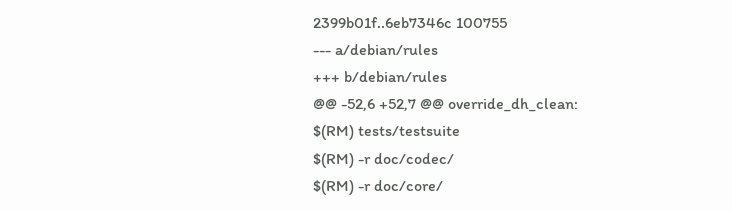2399b01f..6eb7346c 100755
--- a/debian/rules
+++ b/debian/rules
@@ -52,6 +52,7 @@ override_dh_clean:
$(RM) tests/testsuite
$(RM) -r doc/codec/
$(RM) -r doc/core/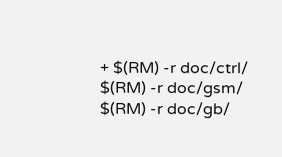+ $(RM) -r doc/ctrl/
$(RM) -r doc/gsm/
$(RM) -r doc/gb/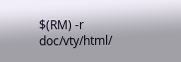$(RM) -r doc/vty/html/